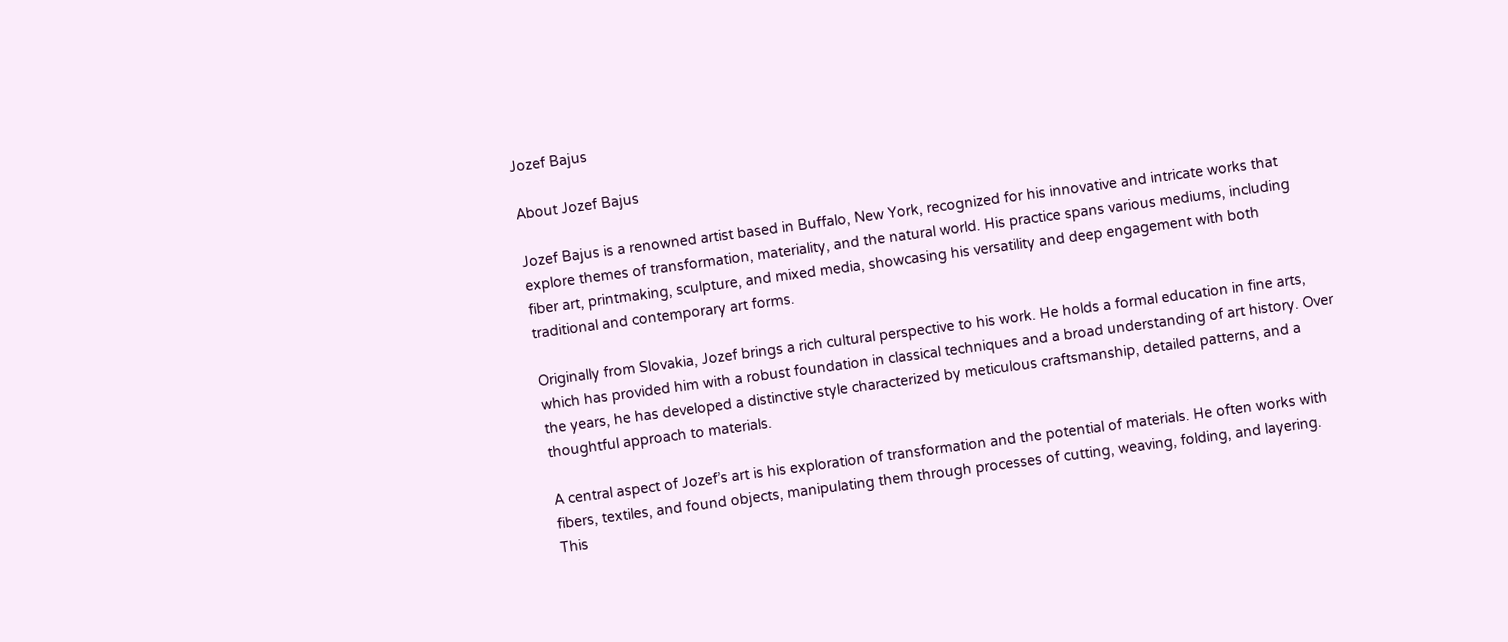Jozef Bajus

About Jozef Bajus

Jozef Bajus is a renowned artist based in Buffalo, New York, recognized for his innovative and intricate works that explore themes of transformation, materiality, and the natural world. His practice spans various mediums, including fiber art, printmaking, sculpture, and mixed media, showcasing his versatility and deep engagement with both traditional and contemporary art forms.

Originally from Slovakia, Jozef brings a rich cultural perspective to his work. He holds a formal education in fine arts, which has provided him with a robust foundation in classical techniques and a broad understanding of art history. Over the years, he has developed a distinctive style characterized by meticulous craftsmanship, detailed patterns, and a thoughtful approach to materials.

A central aspect of Jozef’s art is his exploration of transformation and the potential of materials. He often works with fibers, textiles, and found objects, manipulating them through processes of cutting, weaving, folding, and layering. This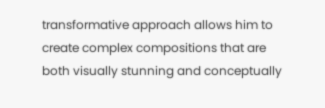transformative approach allows him to create complex compositions that are both visually stunning and conceptually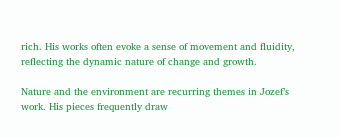rich. His works often evoke a sense of movement and fluidity, reflecting the dynamic nature of change and growth.

Nature and the environment are recurring themes in Jozef’s work. His pieces frequently draw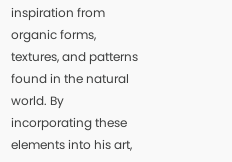inspiration from organic forms, textures, and patterns found in the natural world. By incorporating these elements into his art,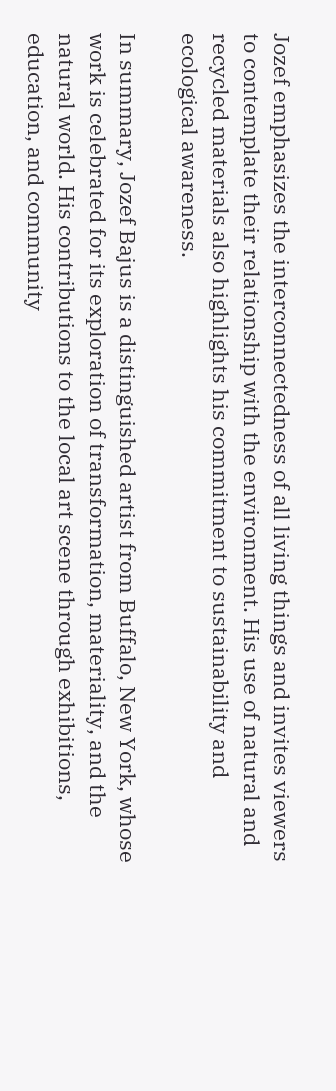Jozef emphasizes the interconnectedness of all living things and invites viewers to contemplate their relationship with the environment. His use of natural and recycled materials also highlights his commitment to sustainability and ecological awareness.

In summary, Jozef Bajus is a distinguished artist from Buffalo, New York, whose work is celebrated for its exploration of transformation, materiality, and the natural world. His contributions to the local art scene through exhibitions, education, and community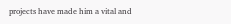projects have made him a vital and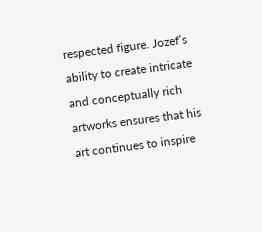respected figure. Jozef’s ability to create intricate and conceptually rich artworks ensures that his art continues to inspire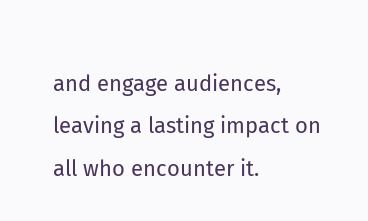and engage audiences, leaving a lasting impact on all who encounter it.